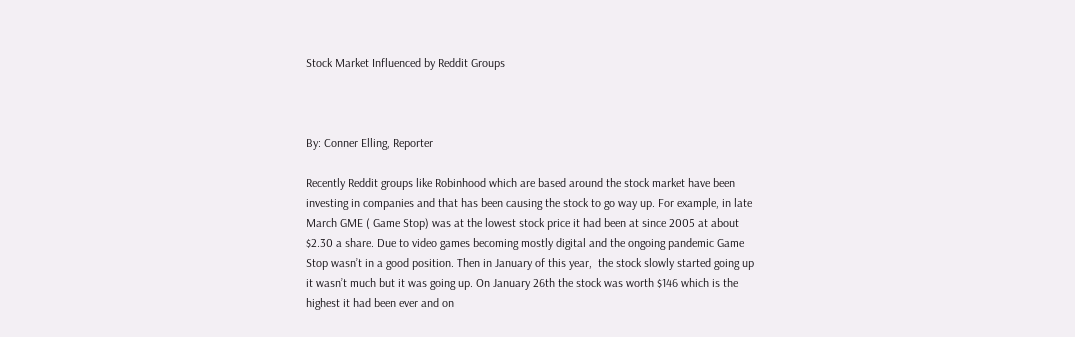Stock Market Influenced by Reddit Groups



By: Conner Elling, Reporter

Recently Reddit groups like Robinhood which are based around the stock market have been investing in companies and that has been causing the stock to go way up. For example, in late March GME ( Game Stop) was at the lowest stock price it had been at since 2005 at about $2.30 a share. Due to video games becoming mostly digital and the ongoing pandemic Game Stop wasn’t in a good position. Then in January of this year,  the stock slowly started going up it wasn’t much but it was going up. On January 26th the stock was worth $146 which is the highest it had been ever and on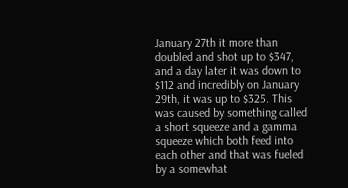January 27th it more than doubled and shot up to $347, and a day later it was down to $112 and incredibly on January 29th, it was up to $325. This was caused by something called a short squeeze and a gamma squeeze which both feed into each other and that was fueled by a somewhat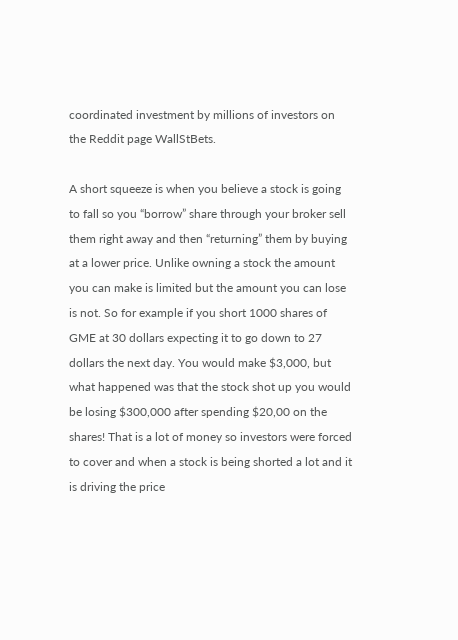coordinated investment by millions of investors on the Reddit page WallStBets.

A short squeeze is when you believe a stock is going to fall so you “borrow” share through your broker sell them right away and then “returning” them by buying at a lower price. Unlike owning a stock the amount you can make is limited but the amount you can lose is not. So for example if you short 1000 shares of GME at 30 dollars expecting it to go down to 27 dollars the next day. You would make $3,000, but what happened was that the stock shot up you would be losing $300,000 after spending $20,00 on the shares! That is a lot of money so investors were forced to cover and when a stock is being shorted a lot and it is driving the price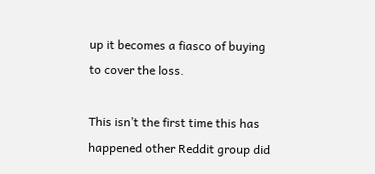up it becomes a fiasco of buying to cover the loss.

This isn’t the first time this has happened other Reddit group did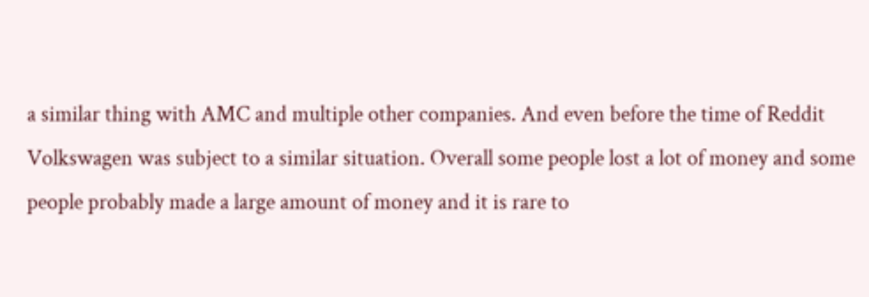a similar thing with AMC and multiple other companies. And even before the time of Reddit Volkswagen was subject to a similar situation. Overall some people lost a lot of money and some people probably made a large amount of money and it is rare to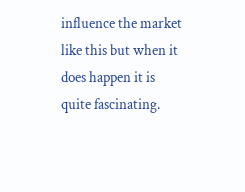influence the market like this but when it does happen it is quite fascinating.